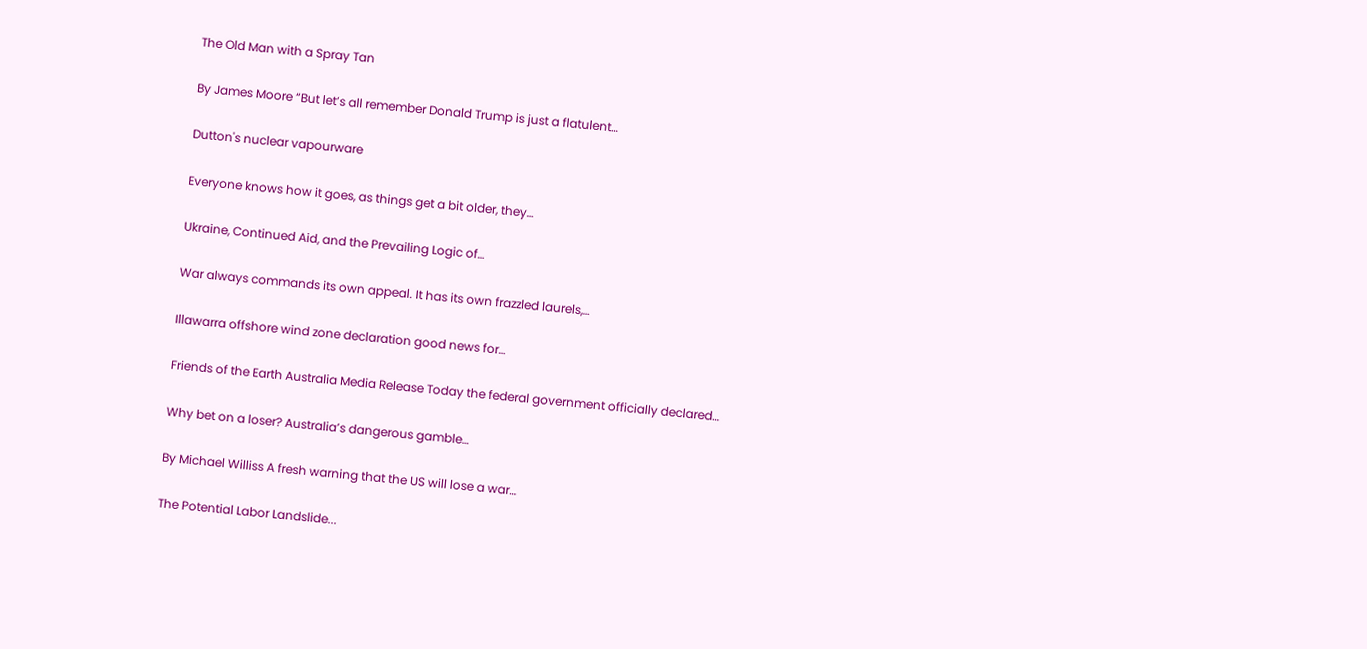The Old Man with a Spray Tan

By James Moore “But let’s all remember Donald Trump is just a flatulent…

Dutton's nuclear vapourware

Everyone knows how it goes, as things get a bit older, they…

Ukraine, Continued Aid, and the Prevailing Logic of…

War always commands its own appeal. It has its own frazzled laurels,…

Illawarra offshore wind zone declaration good news for…

Friends of the Earth Australia Media Release Today the federal government officially declared…

Why bet on a loser? Australia’s dangerous gamble…

By Michael Williss A fresh warning that the US will lose a war…

The Potential Labor Landslide...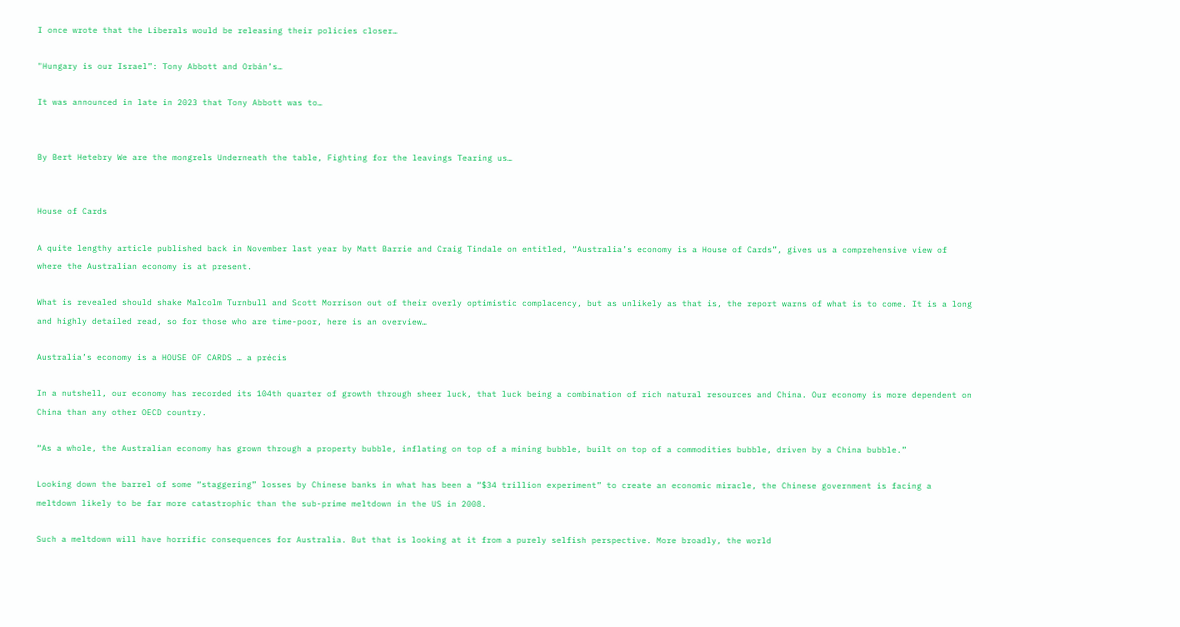I once wrote that the Liberals would be releasing their policies closer…

"Hungary is our Israel”: Tony Abbott and Orbán’s…

It was announced in late in 2023 that Tony Abbott was to…


By Bert Hetebry We are the mongrels Underneath the table, Fighting for the leavings Tearing us…


House of Cards

A quite lengthy article published back in November last year by Matt Barrie and Craig Tindale on entitled, “Australia’s economy is a House of Cards”, gives us a comprehensive view of where the Australian economy is at present.

What is revealed should shake Malcolm Turnbull and Scott Morrison out of their overly optimistic complacency, but as unlikely as that is, the report warns of what is to come. It is a long and highly detailed read, so for those who are time-poor, here is an overview…

Australia’s economy is a HOUSE OF CARDS … a précis

In a nutshell, our economy has recorded its 104th quarter of growth through sheer luck, that luck being a combination of rich natural resources and China. Our economy is more dependent on China than any other OECD country.

“As a whole, the Australian economy has grown through a property bubble, inflating on top of a mining bubble, built on top of a commodities bubble, driven by a China bubble.”

Looking down the barrel of some “staggering” losses by Chinese banks in what has been a “$34 trillion experiment” to create an economic miracle, the Chinese government is facing a meltdown likely to be far more catastrophic than the sub-prime meltdown in the US in 2008.

Such a meltdown will have horrific consequences for Australia. But that is looking at it from a purely selfish perspective. More broadly, the world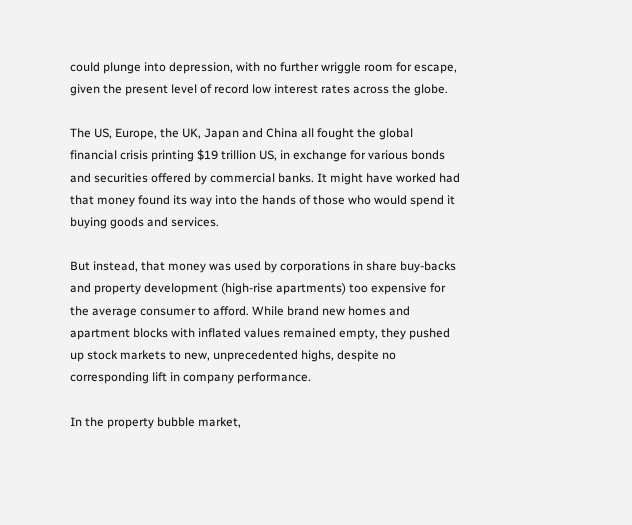could plunge into depression, with no further wriggle room for escape, given the present level of record low interest rates across the globe.

The US, Europe, the UK, Japan and China all fought the global financial crisis printing $19 trillion US, in exchange for various bonds and securities offered by commercial banks. It might have worked had that money found its way into the hands of those who would spend it buying goods and services.

But instead, that money was used by corporations in share buy-backs and property development (high-rise apartments) too expensive for the average consumer to afford. While brand new homes and apartment blocks with inflated values remained empty, they pushed up stock markets to new, unprecedented highs, despite no corresponding lift in company performance.

In the property bubble market,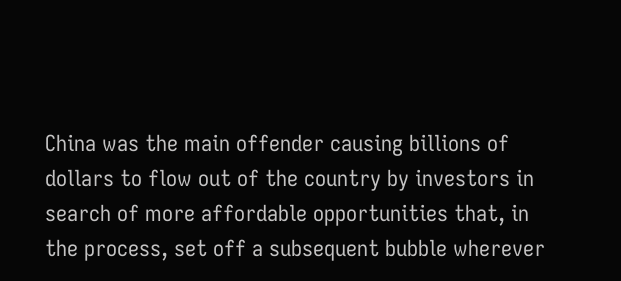China was the main offender causing billions of dollars to flow out of the country by investors in search of more affordable opportunities that, in the process, set off a subsequent bubble wherever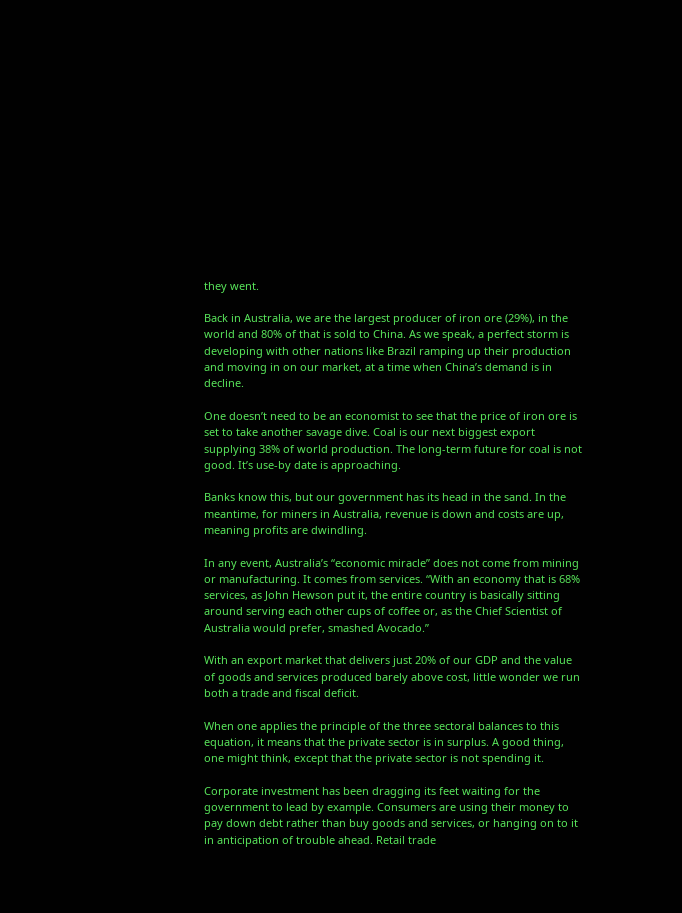they went.

Back in Australia, we are the largest producer of iron ore (29%), in the world and 80% of that is sold to China. As we speak, a perfect storm is developing with other nations like Brazil ramping up their production and moving in on our market, at a time when China’s demand is in decline.

One doesn’t need to be an economist to see that the price of iron ore is set to take another savage dive. Coal is our next biggest export supplying 38% of world production. The long-term future for coal is not good. It’s use-by date is approaching.

Banks know this, but our government has its head in the sand. In the meantime, for miners in Australia, revenue is down and costs are up, meaning profits are dwindling.

In any event, Australia’s “economic miracle” does not come from mining or manufacturing. It comes from services. “With an economy that is 68% services, as John Hewson put it, the entire country is basically sitting around serving each other cups of coffee or, as the Chief Scientist of Australia would prefer, smashed Avocado.”

With an export market that delivers just 20% of our GDP and the value of goods and services produced barely above cost, little wonder we run both a trade and fiscal deficit.

When one applies the principle of the three sectoral balances to this equation, it means that the private sector is in surplus. A good thing, one might think, except that the private sector is not spending it.

Corporate investment has been dragging its feet waiting for the government to lead by example. Consumers are using their money to pay down debt rather than buy goods and services, or hanging on to it in anticipation of trouble ahead. Retail trade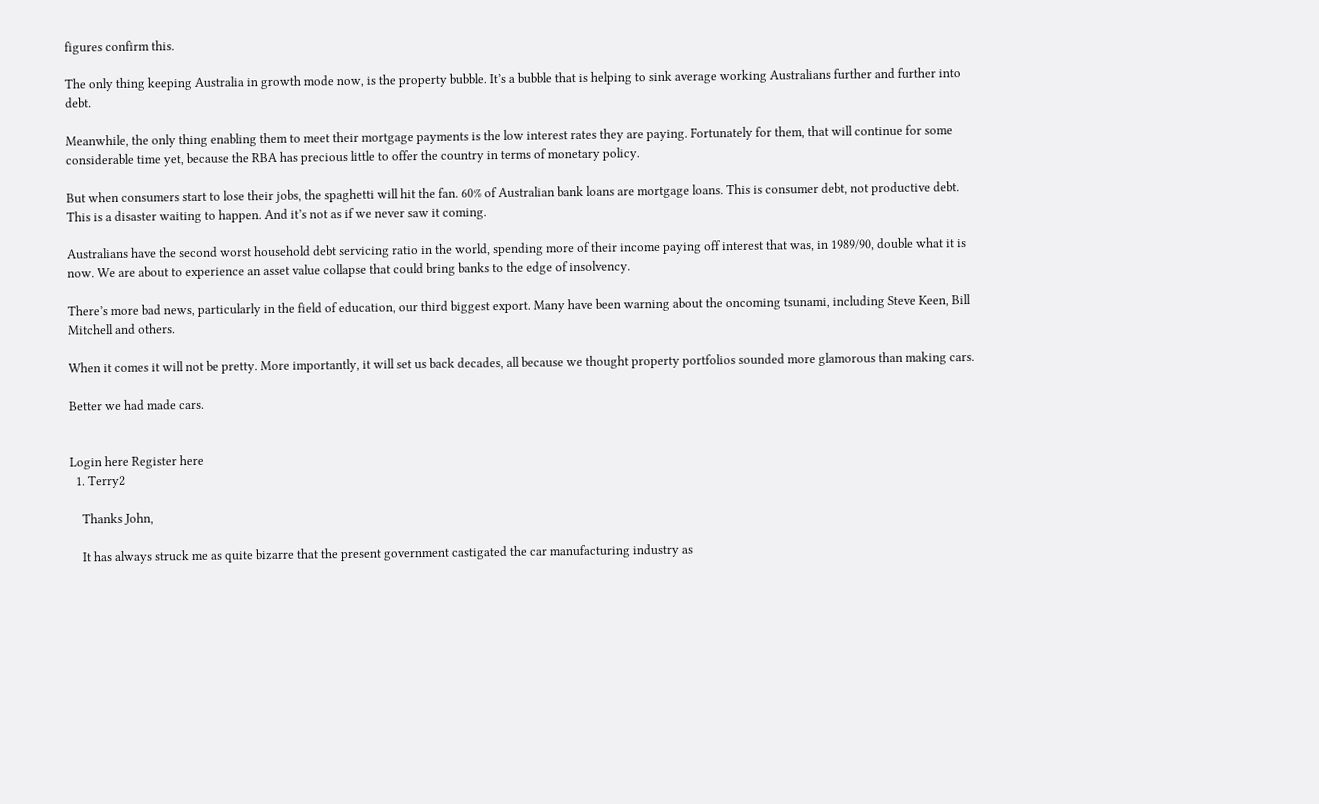figures confirm this.

The only thing keeping Australia in growth mode now, is the property bubble. It’s a bubble that is helping to sink average working Australians further and further into debt.

Meanwhile, the only thing enabling them to meet their mortgage payments is the low interest rates they are paying. Fortunately for them, that will continue for some considerable time yet, because the RBA has precious little to offer the country in terms of monetary policy.

But when consumers start to lose their jobs, the spaghetti will hit the fan. 60% of Australian bank loans are mortgage loans. This is consumer debt, not productive debt. This is a disaster waiting to happen. And it’s not as if we never saw it coming.

Australians have the second worst household debt servicing ratio in the world, spending more of their income paying off interest that was, in 1989/90, double what it is now. We are about to experience an asset value collapse that could bring banks to the edge of insolvency.

There’s more bad news, particularly in the field of education, our third biggest export. Many have been warning about the oncoming tsunami, including Steve Keen, Bill Mitchell and others.

When it comes it will not be pretty. More importantly, it will set us back decades, all because we thought property portfolios sounded more glamorous than making cars.

Better we had made cars.


Login here Register here
  1. Terry2

    Thanks John,

    It has always struck me as quite bizarre that the present government castigated the car manufacturing industry as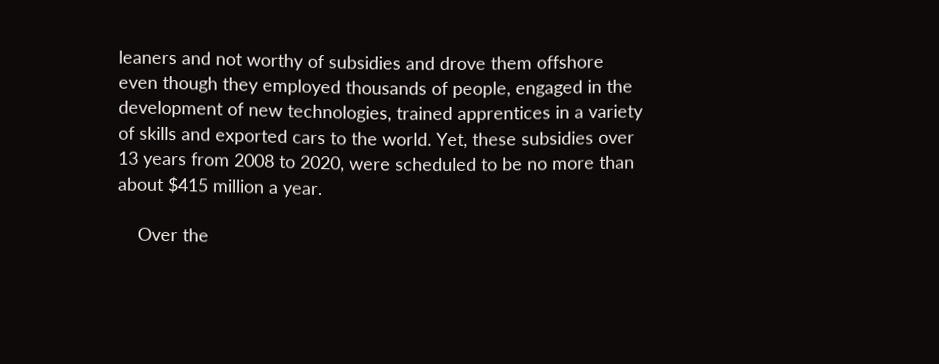leaners and not worthy of subsidies and drove them offshore even though they employed thousands of people, engaged in the development of new technologies, trained apprentices in a variety of skills and exported cars to the world. Yet, these subsidies over 13 years from 2008 to 2020, were scheduled to be no more than about $415 million a year.

    Over the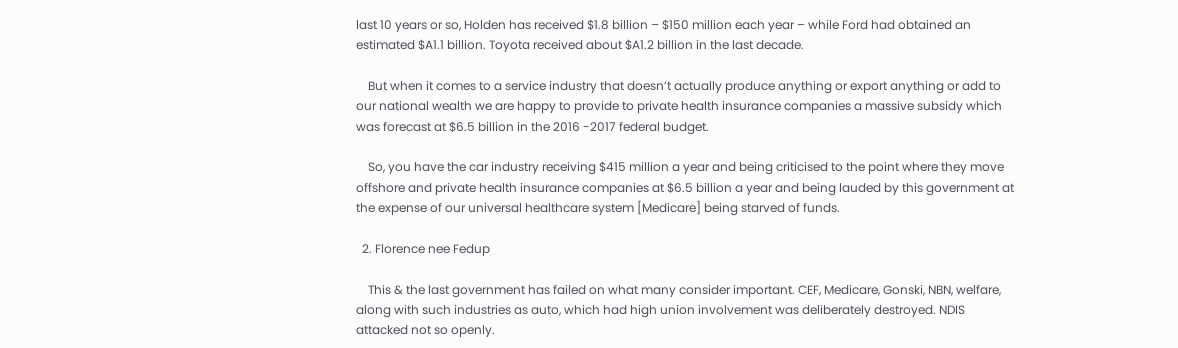last 10 years or so, Holden has received $1.8 billion – $150 million each year – while Ford had obtained an estimated $A1.1 billion. Toyota received about $A1.2 billion in the last decade.

    But when it comes to a service industry that doesn’t actually produce anything or export anything or add to our national wealth we are happy to provide to private health insurance companies a massive subsidy which was forecast at $6.5 billion in the 2016 -2017 federal budget.

    So, you have the car industry receiving $415 million a year and being criticised to the point where they move offshore and private health insurance companies at $6.5 billion a year and being lauded by this government at the expense of our universal healthcare system [Medicare] being starved of funds.

  2. Florence nee Fedup

    This & the last government has failed on what many consider important. CEF, Medicare, Gonski, NBN, welfare, along with such industries as auto, which had high union involvement was deliberately destroyed. NDIS attacked not so openly.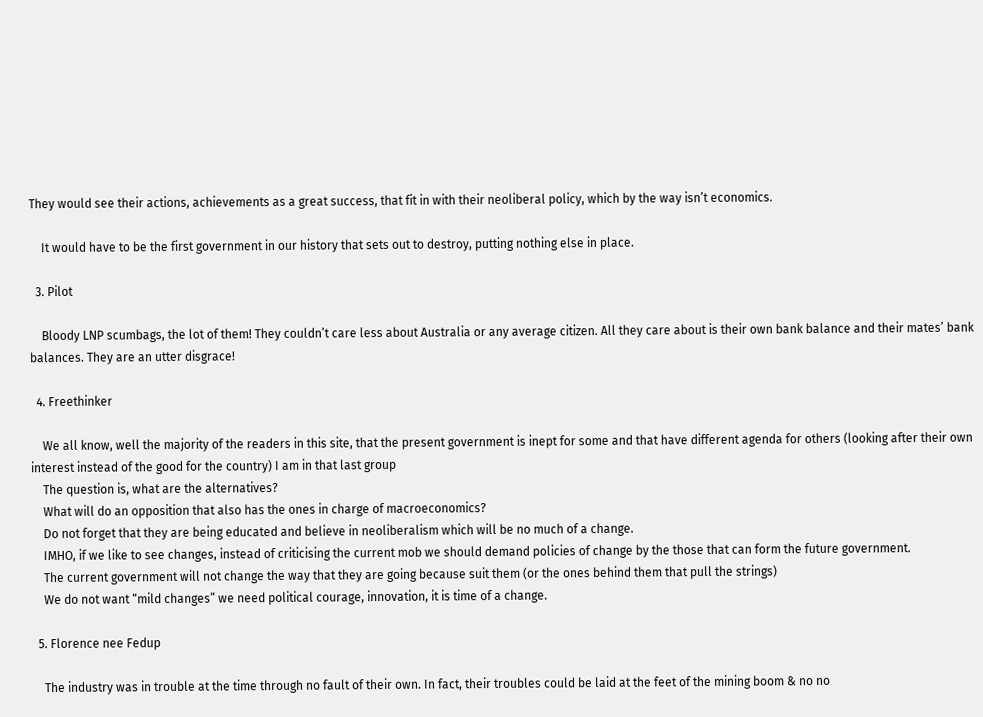They would see their actions, achievements as a great success, that fit in with their neoliberal policy, which by the way isn’t economics.

    It would have to be the first government in our history that sets out to destroy, putting nothing else in place.

  3. Pilot

    Bloody LNP scumbags, the lot of them! They couldn’t care less about Australia or any average citizen. All they care about is their own bank balance and their mates’ bank balances. They are an utter disgrace!

  4. Freethinker

    We all know, well the majority of the readers in this site, that the present government is inept for some and that have different agenda for others (looking after their own interest instead of the good for the country) I am in that last group
    The question is, what are the alternatives?
    What will do an opposition that also has the ones in charge of macroeconomics?
    Do not forget that they are being educated and believe in neoliberalism which will be no much of a change.
    IMHO, if we like to see changes, instead of criticising the current mob we should demand policies of change by the those that can form the future government.
    The current government will not change the way that they are going because suit them (or the ones behind them that pull the strings)
    We do not want “mild changes” we need political courage, innovation, it is time of a change.

  5. Florence nee Fedup

    The industry was in trouble at the time through no fault of their own. In fact, their troubles could be laid at the feet of the mining boom & no no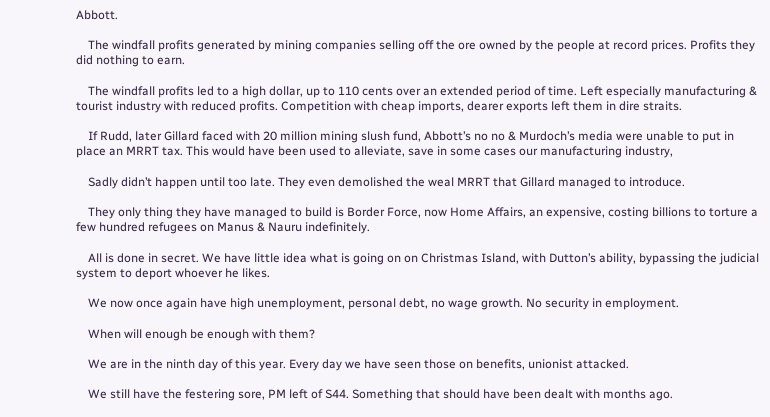Abbott.

    The windfall profits generated by mining companies selling off the ore owned by the people at record prices. Profits they did nothing to earn.

    The windfall profits led to a high dollar, up to 110 cents over an extended period of time. Left especially manufacturing & tourist industry with reduced profits. Competition with cheap imports, dearer exports left them in dire straits.

    If Rudd, later Gillard faced with 20 million mining slush fund, Abbott’s no no & Murdoch’s media were unable to put in place an MRRT tax. This would have been used to alleviate, save in some cases our manufacturing industry,

    Sadly didn’t happen until too late. They even demolished the weal MRRT that Gillard managed to introduce.

    They only thing they have managed to build is Border Force, now Home Affairs, an expensive, costing billions to torture a few hundred refugees on Manus & Nauru indefinitely.

    All is done in secret. We have little idea what is going on on Christmas Island, with Dutton’s ability, bypassing the judicial system to deport whoever he likes.

    We now once again have high unemployment, personal debt, no wage growth. No security in employment.

    When will enough be enough with them?

    We are in the ninth day of this year. Every day we have seen those on benefits, unionist attacked.

    We still have the festering sore, PM left of S44. Something that should have been dealt with months ago.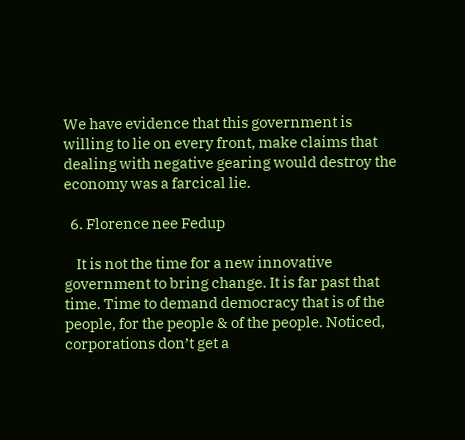We have evidence that this government is willing to lie on every front, make claims that dealing with negative gearing would destroy the economy was a farcical lie.

  6. Florence nee Fedup

    It is not the time for a new innovative government to bring change. It is far past that time. Time to demand democracy that is of the people, for the people & of the people. Noticed, corporations don’t get a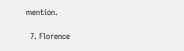mention.

  7. Florence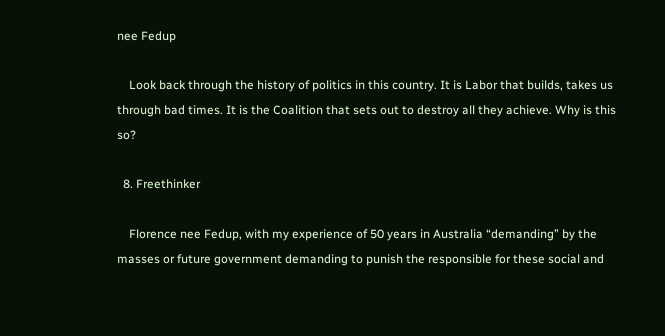nee Fedup

    Look back through the history of politics in this country. It is Labor that builds, takes us through bad times. It is the Coalition that sets out to destroy all they achieve. Why is this so?

  8. Freethinker

    Florence nee Fedup, with my experience of 50 years in Australia “demanding” by the masses or future government demanding to punish the responsible for these social and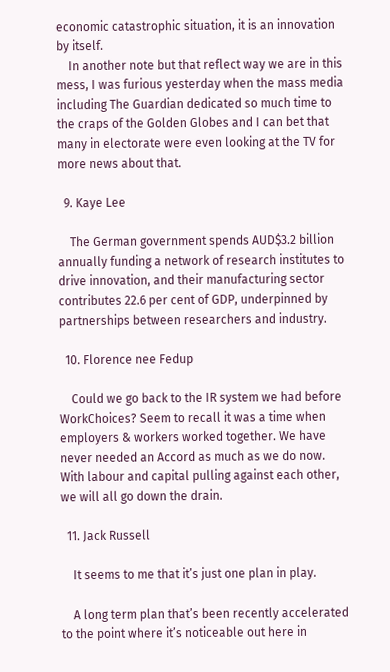economic catastrophic situation, it is an innovation by itself.
    In another note but that reflect way we are in this mess, I was furious yesterday when the mass media including The Guardian dedicated so much time to the craps of the Golden Globes and I can bet that many in electorate were even looking at the TV for more news about that.

  9. Kaye Lee

    The German government spends AUD$3.2 billion annually funding a network of research institutes to drive innovation, and their manufacturing sector contributes 22.6 per cent of GDP, underpinned by partnerships between researchers and industry.

  10. Florence nee Fedup

    Could we go back to the IR system we had before WorkChoices? Seem to recall it was a time when employers & workers worked together. We have never needed an Accord as much as we do now. With labour and capital pulling against each other, we will all go down the drain.

  11. Jack Russell

    It seems to me that it’s just one plan in play.

    A long term plan that’s been recently accelerated to the point where it’s noticeable out here in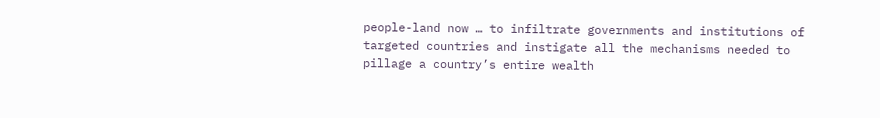people-land now … to infiltrate governments and institutions of targeted countries and instigate all the mechanisms needed to pillage a country’s entire wealth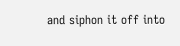and siphon it off into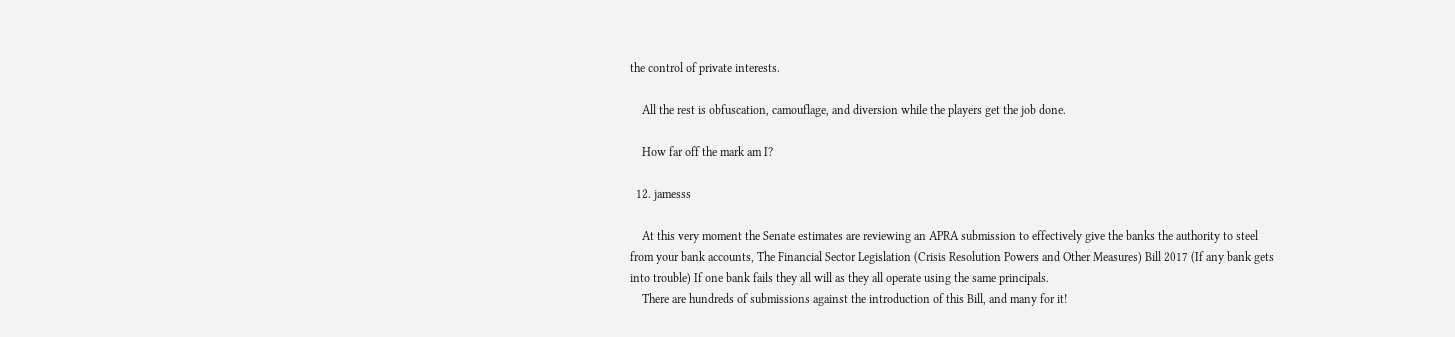the control of private interests.

    All the rest is obfuscation, camouflage, and diversion while the players get the job done.

    How far off the mark am I?

  12. jamesss

    At this very moment the Senate estimates are reviewing an APRA submission to effectively give the banks the authority to steel from your bank accounts, The Financial Sector Legislation (Crisis Resolution Powers and Other Measures) Bill 2017 (If any bank gets into trouble) If one bank fails they all will as they all operate using the same principals.
    There are hundreds of submissions against the introduction of this Bill, and many for it!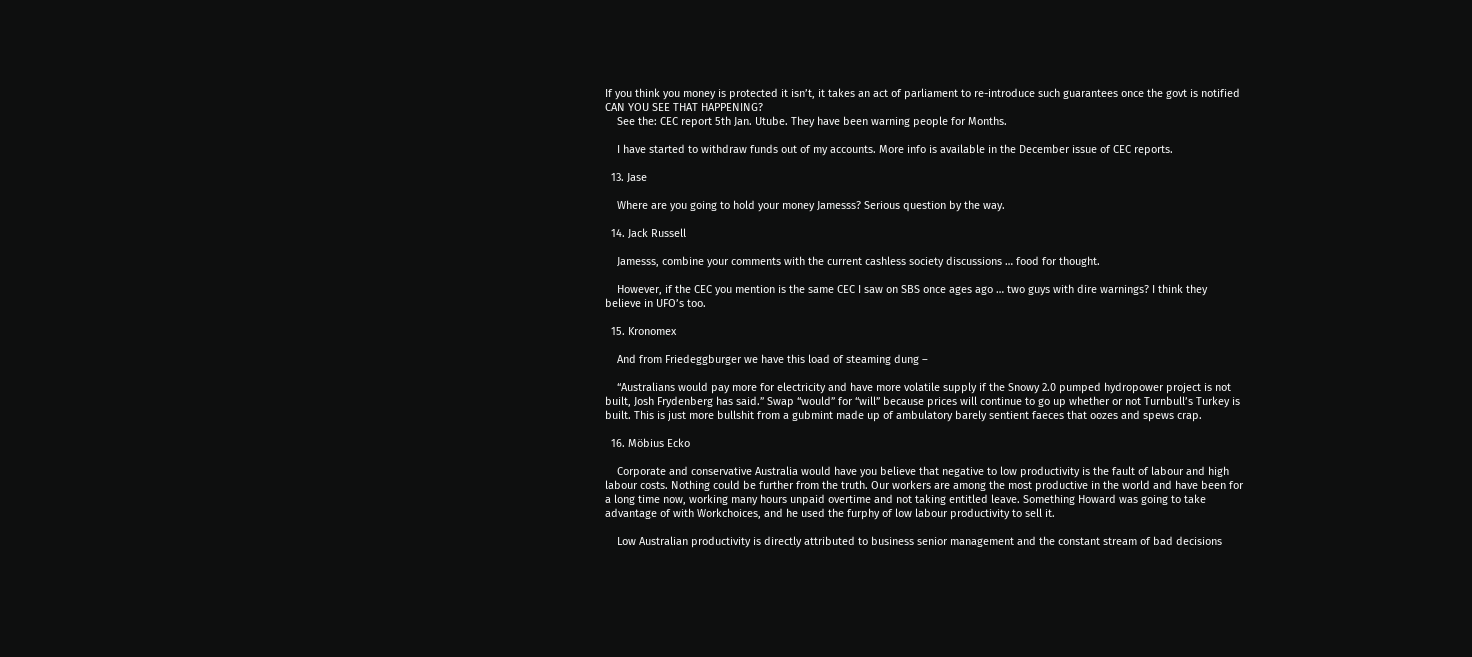If you think you money is protected it isn’t, it takes an act of parliament to re-introduce such guarantees once the govt is notified CAN YOU SEE THAT HAPPENING?
    See the: CEC report 5th Jan. Utube. They have been warning people for Months.

    I have started to withdraw funds out of my accounts. More info is available in the December issue of CEC reports.

  13. Jase

    Where are you going to hold your money Jamesss? Serious question by the way.

  14. Jack Russell

    Jamesss, combine your comments with the current cashless society discussions … food for thought.

    However, if the CEC you mention is the same CEC I saw on SBS once ages ago … two guys with dire warnings? I think they believe in UFO’s too.

  15. Kronomex

    And from Friedeggburger we have this load of steaming dung –

    “Australians would pay more for electricity and have more volatile supply if the Snowy 2.0 pumped hydropower project is not built, Josh Frydenberg has said.” Swap “would” for “will” because prices will continue to go up whether or not Turnbull’s Turkey is built. This is just more bullshit from a gubmint made up of ambulatory barely sentient faeces that oozes and spews crap.

  16. Möbius Ecko

    Corporate and conservative Australia would have you believe that negative to low productivity is the fault of labour and high labour costs. Nothing could be further from the truth. Our workers are among the most productive in the world and have been for a long time now, working many hours unpaid overtime and not taking entitled leave. Something Howard was going to take advantage of with Workchoices, and he used the furphy of low labour productivity to sell it.

    Low Australian productivity is directly attributed to business senior management and the constant stream of bad decisions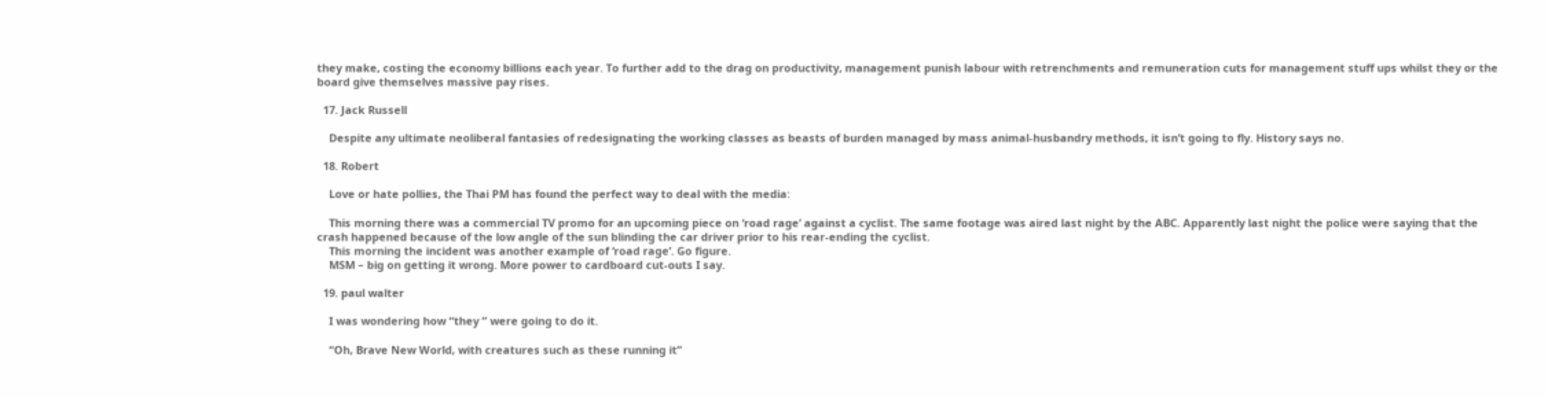they make, costing the economy billions each year. To further add to the drag on productivity, management punish labour with retrenchments and remuneration cuts for management stuff ups whilst they or the board give themselves massive pay rises.

  17. Jack Russell

    Despite any ultimate neoliberal fantasies of redesignating the working classes as beasts of burden managed by mass animal-husbandry methods, it isn’t going to fly. History says no.

  18. Robert

    Love or hate pollies, the Thai PM has found the perfect way to deal with the media:

    This morning there was a commercial TV promo for an upcoming piece on ‘road rage’ against a cyclist. The same footage was aired last night by the ABC. Apparently last night the police were saying that the crash happened because of the low angle of the sun blinding the car driver prior to his rear-ending the cyclist.
    This morning the incident was another example of ‘road rage’. Go figure.
    MSM – big on getting it wrong. More power to cardboard cut-outs I say.

  19. paul walter

    I was wondering how “they ” were going to do it.

    “Oh, Brave New World, with creatures such as these running it”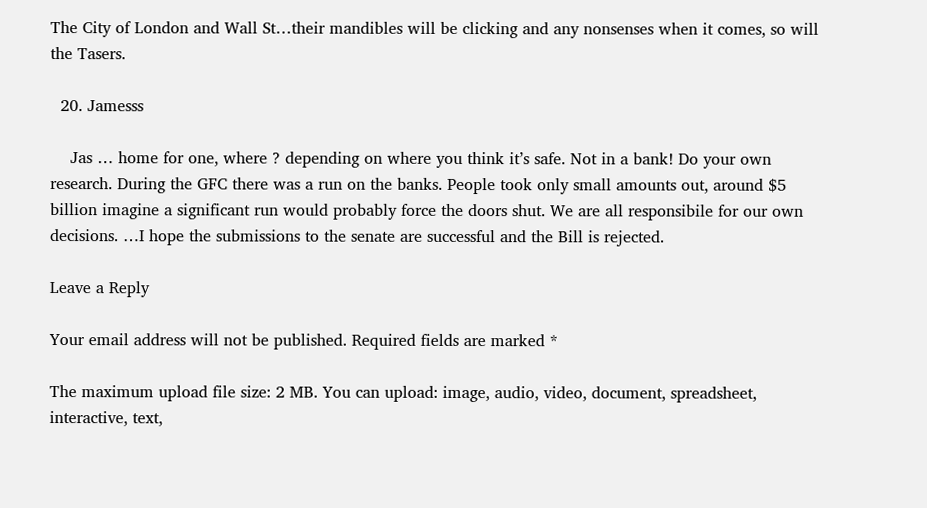The City of London and Wall St…their mandibles will be clicking and any nonsenses when it comes, so will the Tasers.

  20. Jamesss

    Jas … home for one, where ? depending on where you think it’s safe. Not in a bank! Do your own research. During the GFC there was a run on the banks. People took only small amounts out, around $5 billion imagine a significant run would probably force the doors shut. We are all responsibile for our own decisions. …I hope the submissions to the senate are successful and the Bill is rejected.

Leave a Reply

Your email address will not be published. Required fields are marked *

The maximum upload file size: 2 MB. You can upload: image, audio, video, document, spreadsheet, interactive, text,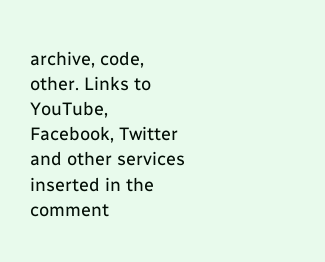archive, code, other. Links to YouTube, Facebook, Twitter and other services inserted in the comment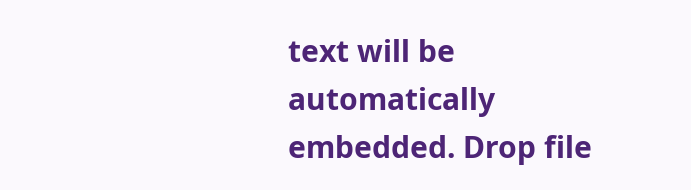text will be automatically embedded. Drop file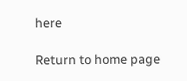here

Return to home page